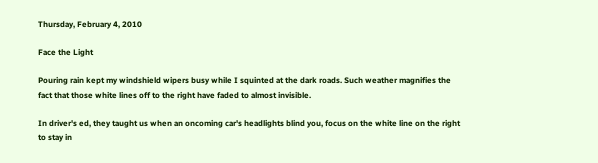Thursday, February 4, 2010

Face the Light

Pouring rain kept my windshield wipers busy while I squinted at the dark roads. Such weather magnifies the fact that those white lines off to the right have faded to almost invisible.

In driver's ed, they taught us when an oncoming car's headlights blind you, focus on the white line on the right to stay in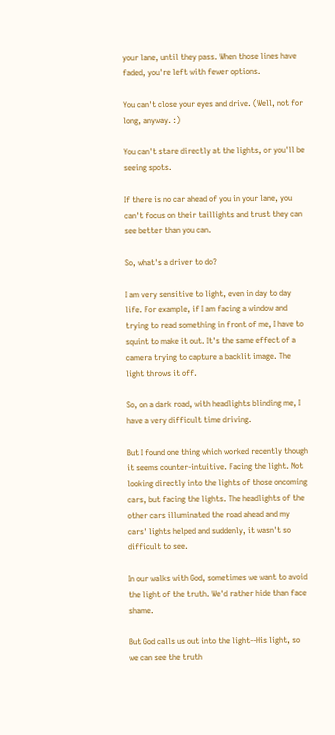your lane, until they pass. When those lines have faded, you're left with fewer options.

You can't close your eyes and drive. (Well, not for long, anyway. :)

You can't stare directly at the lights, or you'll be seeing spots.

If there is no car ahead of you in your lane, you can't focus on their taillights and trust they can see better than you can.

So, what's a driver to do?

I am very sensitive to light, even in day to day life. For example, if I am facing a window and trying to read something in front of me, I have to squint to make it out. It's the same effect of a camera trying to capture a backlit image. The light throws it off.

So, on a dark road, with headlights blinding me, I have a very difficult time driving.

But I found one thing which worked recently though it seems counter-intuitive. Facing the light. Not looking directly into the lights of those oncoming cars, but facing the lights. The headlights of the other cars illuminated the road ahead and my cars' lights helped and suddenly, it wasn't so difficult to see.

In our walks with God, sometimes we want to avoid the light of the truth. We'd rather hide than face shame.

But God calls us out into the light--His light, so we can see the truth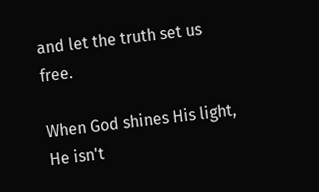and let the truth set us free.

When God shines His light, He isn't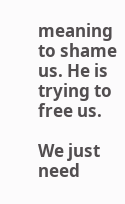meaning to shame us. He is trying to free us.

We just need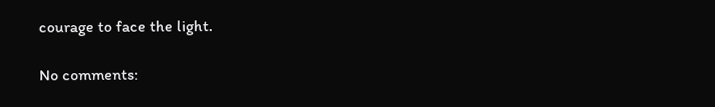courage to face the light.

No comments: